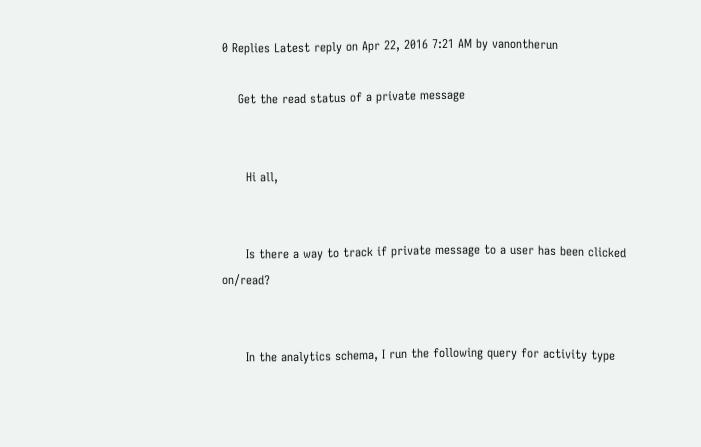0 Replies Latest reply on Apr 22, 2016 7:21 AM by vanontherun

    Get the read status of a private message


      Hi all,


      Is there a way to track if private message to a user has been clicked on/read?


      In the analytics schema, I run the following query for activity type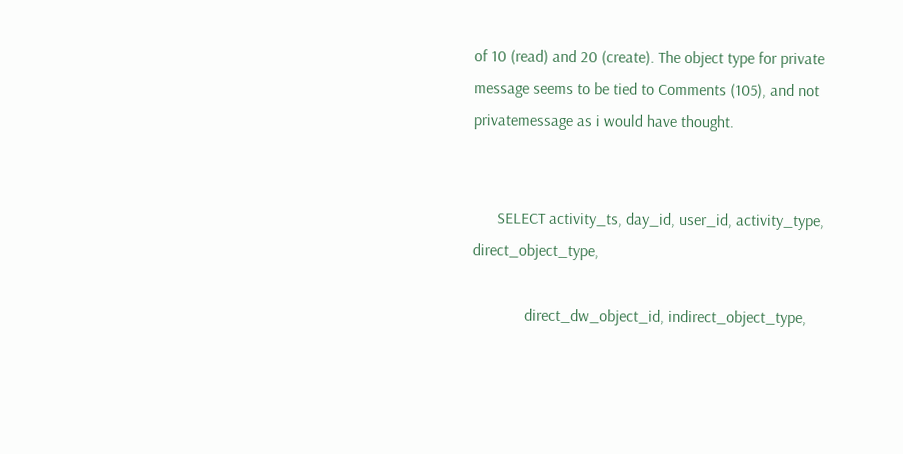of 10 (read) and 20 (create). The object type for private message seems to be tied to Comments (105), and not privatemessage as i would have thought.


      SELECT activity_ts, day_id, user_id, activity_type, direct_object_type,

             direct_dw_object_id, indirect_object_type,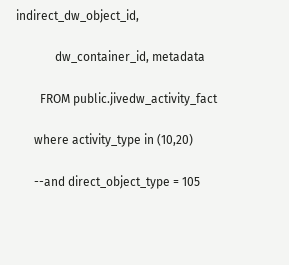indirect_dw_object_id,

             dw_container_id, metadata

        FROM public.jivedw_activity_fact

      where activity_type in (10,20)

      --and direct_object_type = 105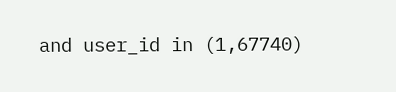and user_id in (1,67740)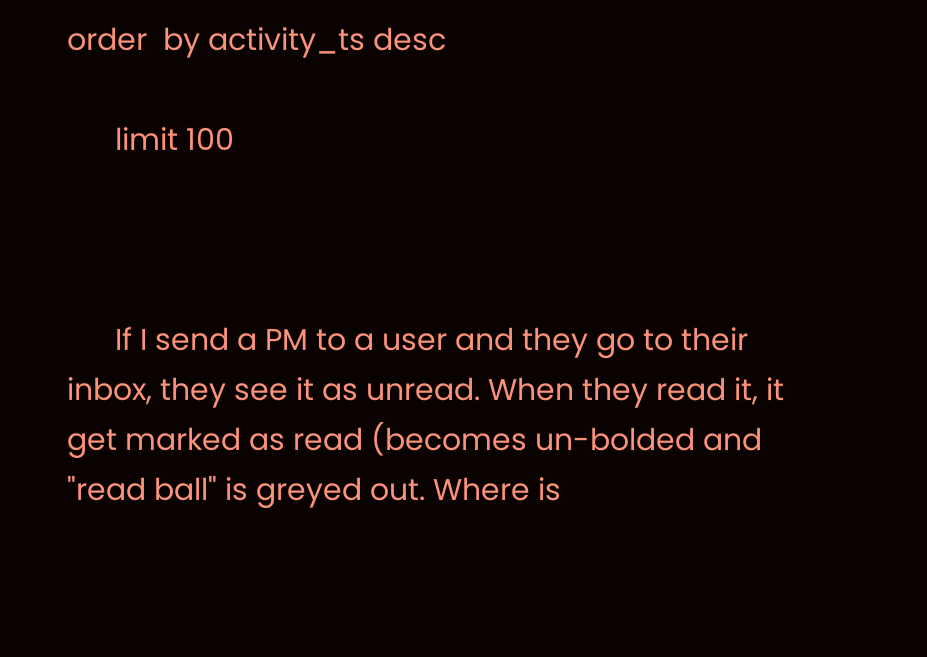order  by activity_ts desc

      limit 100



      If I send a PM to a user and they go to their inbox, they see it as unread. When they read it, it get marked as read (becomes un-bolded and "read ball" is greyed out. Where is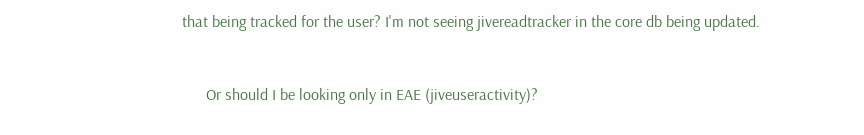that being tracked for the user? I'm not seeing jivereadtracker in the core db being updated.


      Or should I be looking only in EAE (jiveuseractivity)?